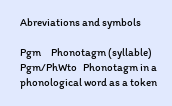Abreviations and symbols

Pgm     Phonotagm (syllable)
Pgm/PhWto   Phonotagm in a phonological word as a token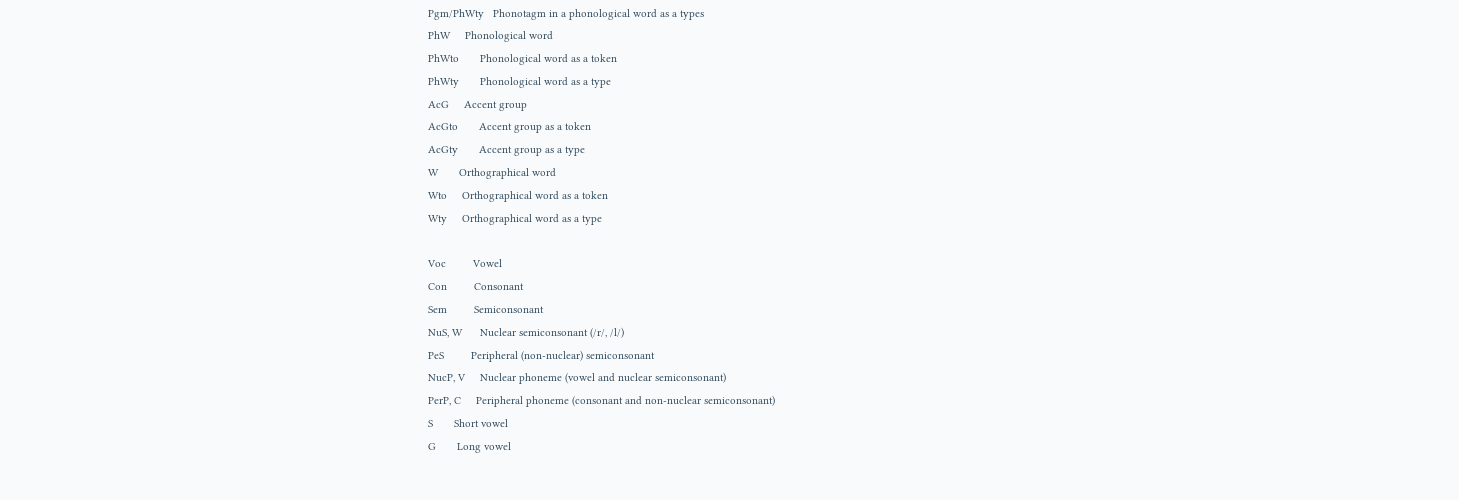Pgm/PhWty   Phonotagm in a phonological word as a types
PhW     Phonological word
PhWto       Phonological word as a token
PhWty       Phonological word as a type
AcG     Accent group
AcGto       Accent group as a token
AcGty       Accent group as a type
W       Orthographical word
Wto     Orthographical word as a token
Wty     Orthographical word as a type

Voc         Vowel
Con         Consonant
Sem         Semiconsonant
NuS, W      Nuclear semiconsonant (/r/, /l/)
PeS         Peripheral (non-nuclear) semiconsonant
NucP, V     Nuclear phoneme (vowel and nuclear semiconsonant)
PerP, C     Peripheral phoneme (consonant and non-nuclear semiconsonant)
S       Short vowel
G       Long vowel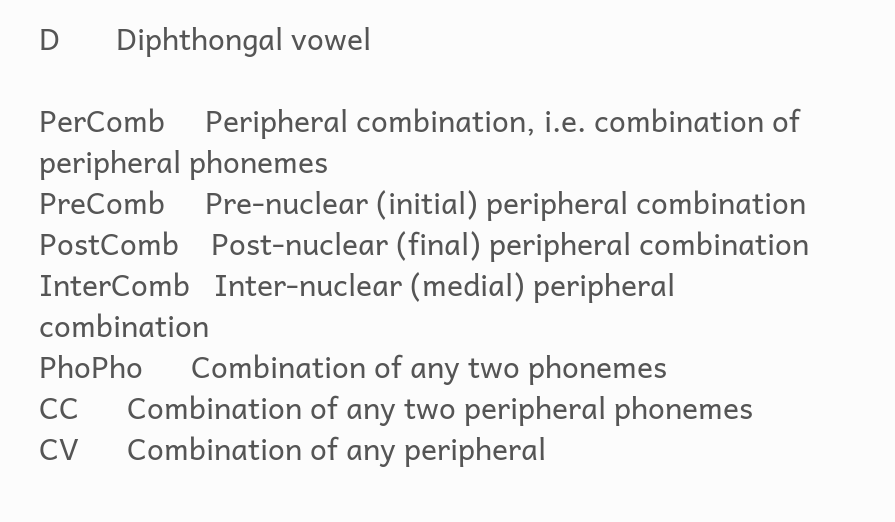D       Diphthongal vowel

PerComb     Peripheral combination, i.e. combination of peripheral phonemes
PreComb     Pre-nuclear (initial) peripheral combination
PostComb    Post-nuclear (final) peripheral combination
InterComb   Inter-nuclear (medial) peripheral combination
PhoPho      Combination of any two phonemes
CC      Combination of any two peripheral phonemes
CV      Combination of any peripheral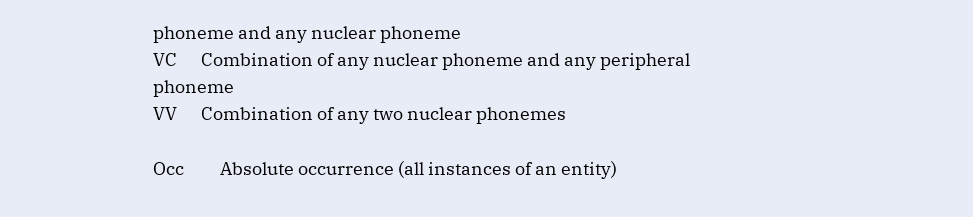phoneme and any nuclear phoneme
VC      Combination of any nuclear phoneme and any peripheral phoneme
VV      Combination of any two nuclear phonemes

Occ         Absolute occurrence (all instances of an entity)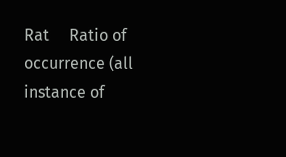Rat     Ratio of occurrence (all instance of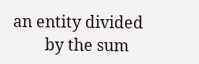an entity divided
        by the sum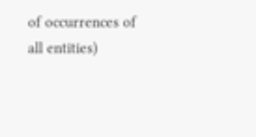of occurrences of all entities)